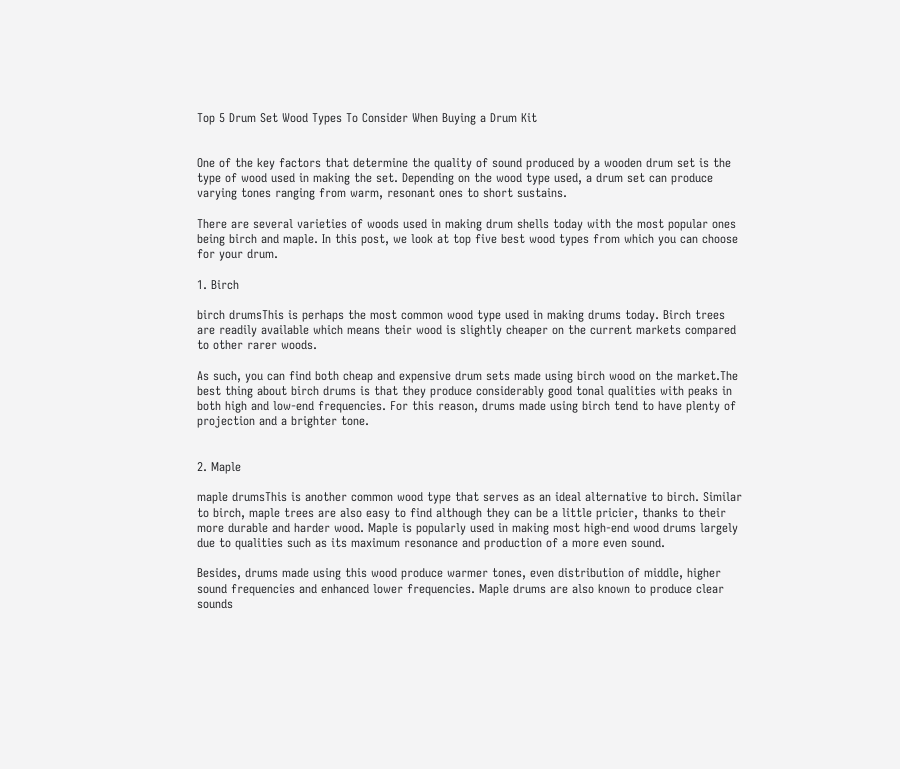Top 5 Drum Set Wood Types To Consider When Buying a Drum Kit


One of the key factors that determine the quality of sound produced by a wooden drum set is the type of wood used in making the set. Depending on the wood type used, a drum set can produce varying tones ranging from warm, resonant ones to short sustains.

There are several varieties of woods used in making drum shells today with the most popular ones being birch and maple. In this post, we look at top five best wood types from which you can choose for your drum.

1. Birch

birch drumsThis is perhaps the most common wood type used in making drums today. Birch trees are readily available which means their wood is slightly cheaper on the current markets compared to other rarer woods.

As such, you can find both cheap and expensive drum sets made using birch wood on the market.The best thing about birch drums is that they produce considerably good tonal qualities with peaks in both high and low-end frequencies. For this reason, drums made using birch tend to have plenty of projection and a brighter tone.


2. Maple

maple drumsThis is another common wood type that serves as an ideal alternative to birch. Similar to birch, maple trees are also easy to find although they can be a little pricier, thanks to their more durable and harder wood. Maple is popularly used in making most high-end wood drums largely due to qualities such as its maximum resonance and production of a more even sound.

Besides, drums made using this wood produce warmer tones, even distribution of middle, higher sound frequencies and enhanced lower frequencies. Maple drums are also known to produce clear sounds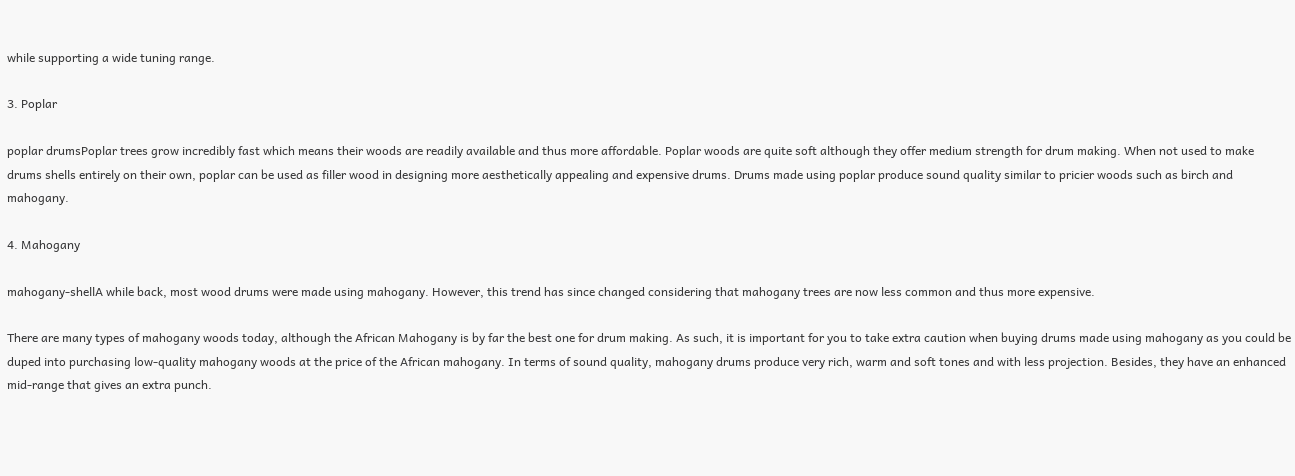while supporting a wide tuning range.

3. Poplar

poplar drumsPoplar trees grow incredibly fast which means their woods are readily available and thus more affordable. Poplar woods are quite soft although they offer medium strength for drum making. When not used to make drums shells entirely on their own, poplar can be used as filler wood in designing more aesthetically appealing and expensive drums. Drums made using poplar produce sound quality similar to pricier woods such as birch and mahogany.

4. Mahogany

mahogany-shellA while back, most wood drums were made using mahogany. However, this trend has since changed considering that mahogany trees are now less common and thus more expensive.

There are many types of mahogany woods today, although the African Mahogany is by far the best one for drum making. As such, it is important for you to take extra caution when buying drums made using mahogany as you could be duped into purchasing low-quality mahogany woods at the price of the African mahogany. In terms of sound quality, mahogany drums produce very rich, warm and soft tones and with less projection. Besides, they have an enhanced mid-range that gives an extra punch.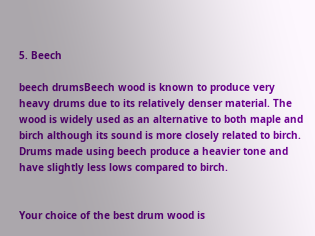5. Beech

beech drumsBeech wood is known to produce very heavy drums due to its relatively denser material. The wood is widely used as an alternative to both maple and birch although its sound is more closely related to birch. Drums made using beech produce a heavier tone and have slightly less lows compared to birch.


Your choice of the best drum wood is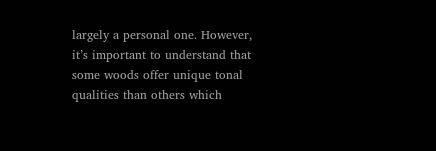largely a personal one. However, it’s important to understand that some woods offer unique tonal qualities than others which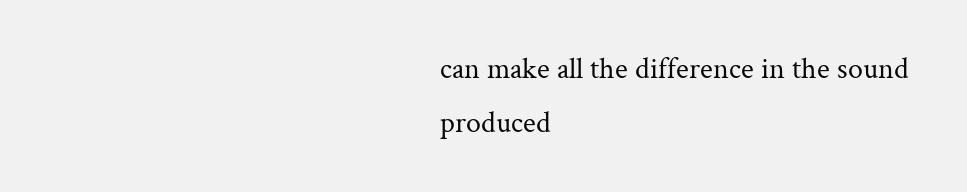can make all the difference in the sound produced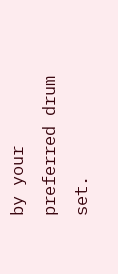by your preferred drum set.